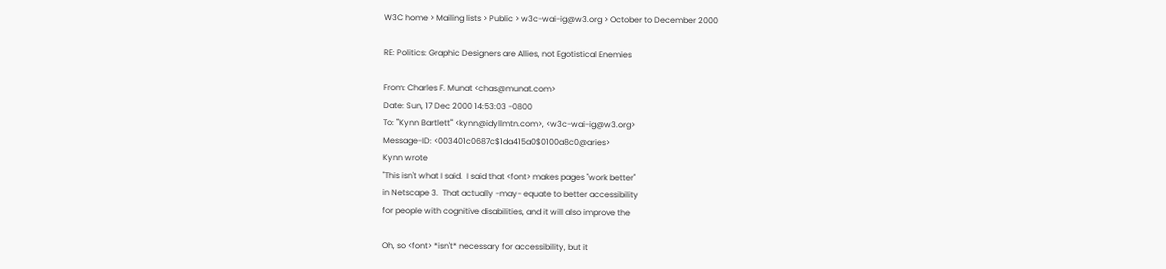W3C home > Mailing lists > Public > w3c-wai-ig@w3.org > October to December 2000

RE: Politics: Graphic Designers are Allies, not Egotistical Enemies

From: Charles F. Munat <chas@munat.com>
Date: Sun, 17 Dec 2000 14:53:03 -0800
To: "'Kynn Bartlett'" <kynn@idyllmtn.com>, <w3c-wai-ig@w3.org>
Message-ID: <003401c0687c$1da415a0$0100a8c0@aries>
Kynn wrote
"This isn't what I said.  I said that <font> makes pages "work better"
in Netscape 3.  That actually -may- equate to better accessibility
for people with cognitive disabilities, and it will also improve the

Oh, so <font> *isn't* necessary for accessibility, but it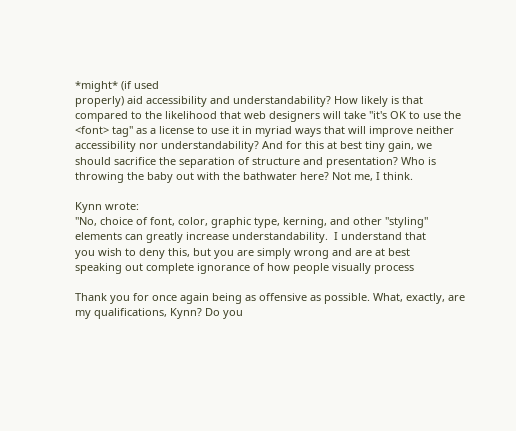*might* (if used
properly) aid accessibility and understandability? How likely is that
compared to the likelihood that web designers will take "it's OK to use the
<font> tag" as a license to use it in myriad ways that will improve neither
accessibility nor understandability? And for this at best tiny gain, we
should sacrifice the separation of structure and presentation? Who is
throwing the baby out with the bathwater here? Not me, I think.

Kynn wrote:
"No, choice of font, color, graphic type, kerning, and other "styling"
elements can greatly increase understandability.  I understand that
you wish to deny this, but you are simply wrong and are at best
speaking out complete ignorance of how people visually process

Thank you for once again being as offensive as possible. What, exactly, are
my qualifications, Kynn? Do you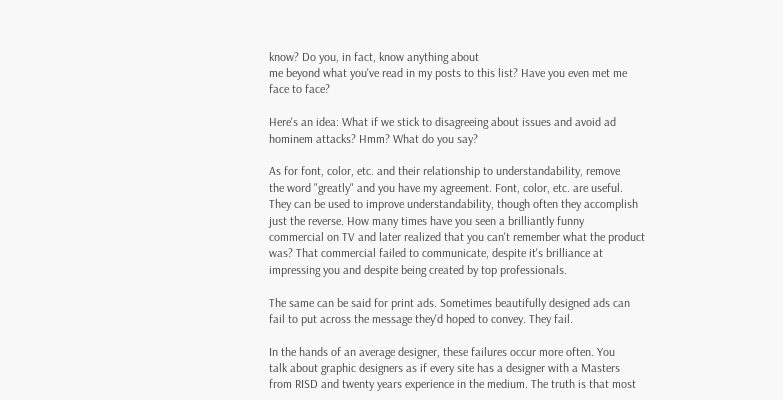know? Do you, in fact, know anything about
me beyond what you've read in my posts to this list? Have you even met me
face to face?

Here's an idea: What if we stick to disagreeing about issues and avoid ad
hominem attacks? Hmm? What do you say?

As for font, color, etc. and their relationship to understandability, remove
the word "greatly" and you have my agreement. Font, color, etc. are useful.
They can be used to improve understandability, though often they accomplish
just the reverse. How many times have you seen a brilliantly funny
commercial on TV and later realized that you can't remember what the product
was? That commercial failed to communicate, despite it's brilliance at
impressing you and despite being created by top professionals.

The same can be said for print ads. Sometimes beautifully designed ads can
fail to put across the message they'd hoped to convey. They fail.

In the hands of an average designer, these failures occur more often. You
talk about graphic designers as if every site has a designer with a Masters
from RISD and twenty years experience in the medium. The truth is that most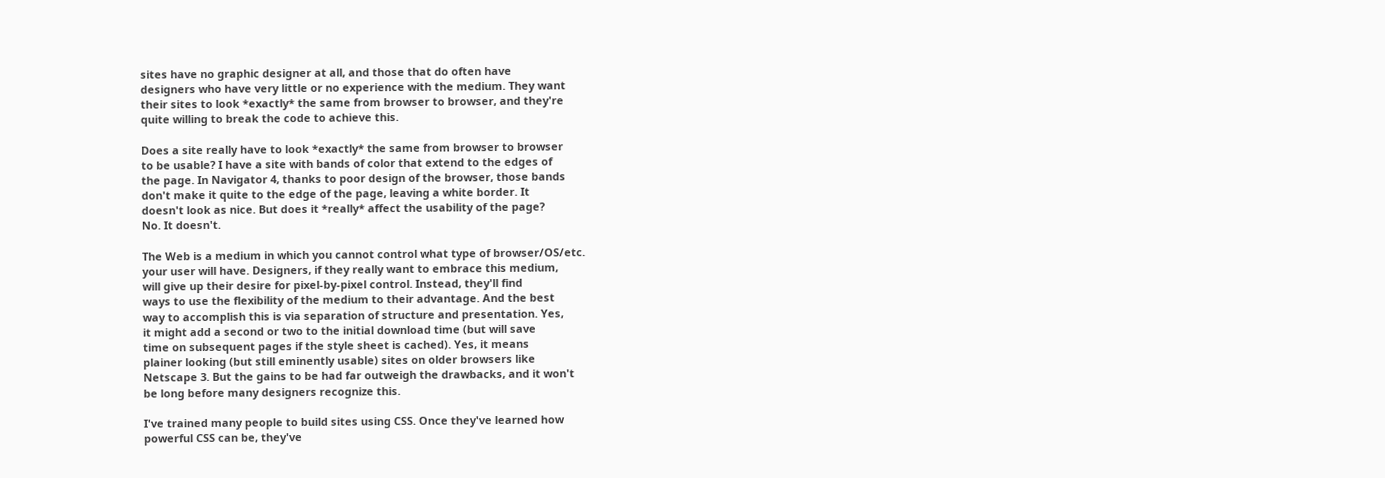sites have no graphic designer at all, and those that do often have
designers who have very little or no experience with the medium. They want
their sites to look *exactly* the same from browser to browser, and they're
quite willing to break the code to achieve this.

Does a site really have to look *exactly* the same from browser to browser
to be usable? I have a site with bands of color that extend to the edges of
the page. In Navigator 4, thanks to poor design of the browser, those bands
don't make it quite to the edge of the page, leaving a white border. It
doesn't look as nice. But does it *really* affect the usability of the page?
No. It doesn't.

The Web is a medium in which you cannot control what type of browser/OS/etc.
your user will have. Designers, if they really want to embrace this medium,
will give up their desire for pixel-by-pixel control. Instead, they'll find
ways to use the flexibility of the medium to their advantage. And the best
way to accomplish this is via separation of structure and presentation. Yes,
it might add a second or two to the initial download time (but will save
time on subsequent pages if the style sheet is cached). Yes, it means
plainer looking (but still eminently usable) sites on older browsers like
Netscape 3. But the gains to be had far outweigh the drawbacks, and it won't
be long before many designers recognize this.

I've trained many people to build sites using CSS. Once they've learned how
powerful CSS can be, they've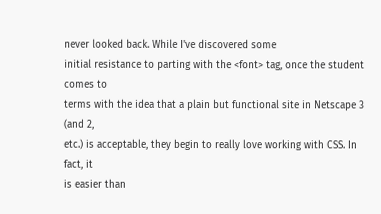never looked back. While I've discovered some
initial resistance to parting with the <font> tag, once the student comes to
terms with the idea that a plain but functional site in Netscape 3 (and 2,
etc.) is acceptable, they begin to really love working with CSS. In fact, it
is easier than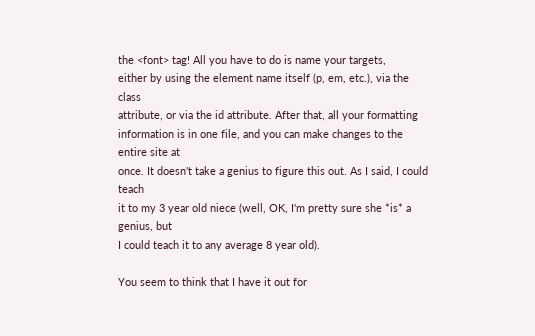the <font> tag! All you have to do is name your targets,
either by using the element name itself (p, em, etc.), via the class
attribute, or via the id attribute. After that, all your formatting
information is in one file, and you can make changes to the entire site at
once. It doesn't take a genius to figure this out. As I said, I could teach
it to my 3 year old niece (well, OK, I'm pretty sure she *is* a genius, but
I could teach it to any average 8 year old).

You seem to think that I have it out for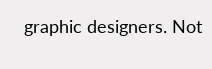graphic designers. Not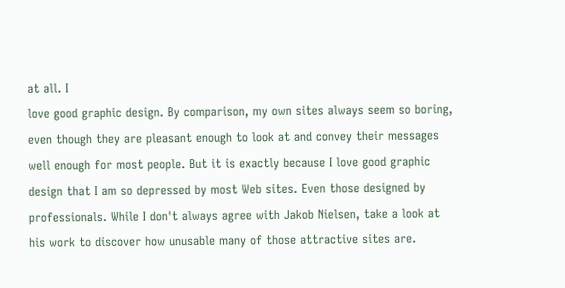at all. I
love good graphic design. By comparison, my own sites always seem so boring,
even though they are pleasant enough to look at and convey their messages
well enough for most people. But it is exactly because I love good graphic
design that I am so depressed by most Web sites. Even those designed by
professionals. While I don't always agree with Jakob Nielsen, take a look at
his work to discover how unusable many of those attractive sites are.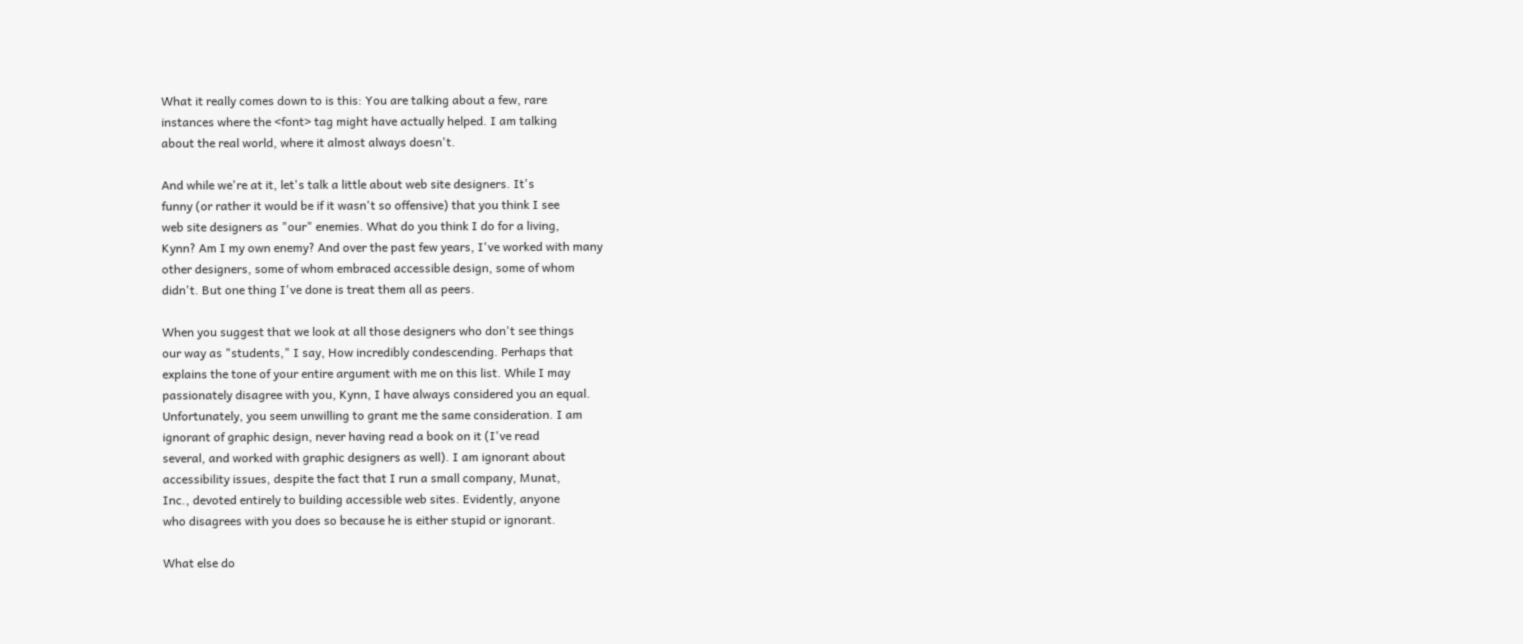What it really comes down to is this: You are talking about a few, rare
instances where the <font> tag might have actually helped. I am talking
about the real world, where it almost always doesn't.

And while we're at it, let's talk a little about web site designers. It's
funny (or rather it would be if it wasn't so offensive) that you think I see
web site designers as "our" enemies. What do you think I do for a living,
Kynn? Am I my own enemy? And over the past few years, I've worked with many
other designers, some of whom embraced accessible design, some of whom
didn't. But one thing I've done is treat them all as peers.

When you suggest that we look at all those designers who don't see things
our way as "students," I say, How incredibly condescending. Perhaps that
explains the tone of your entire argument with me on this list. While I may
passionately disagree with you, Kynn, I have always considered you an equal.
Unfortunately, you seem unwilling to grant me the same consideration. I am
ignorant of graphic design, never having read a book on it (I've read
several, and worked with graphic designers as well). I am ignorant about
accessibility issues, despite the fact that I run a small company, Munat,
Inc., devoted entirely to building accessible web sites. Evidently, anyone
who disagrees with you does so because he is either stupid or ignorant.

What else do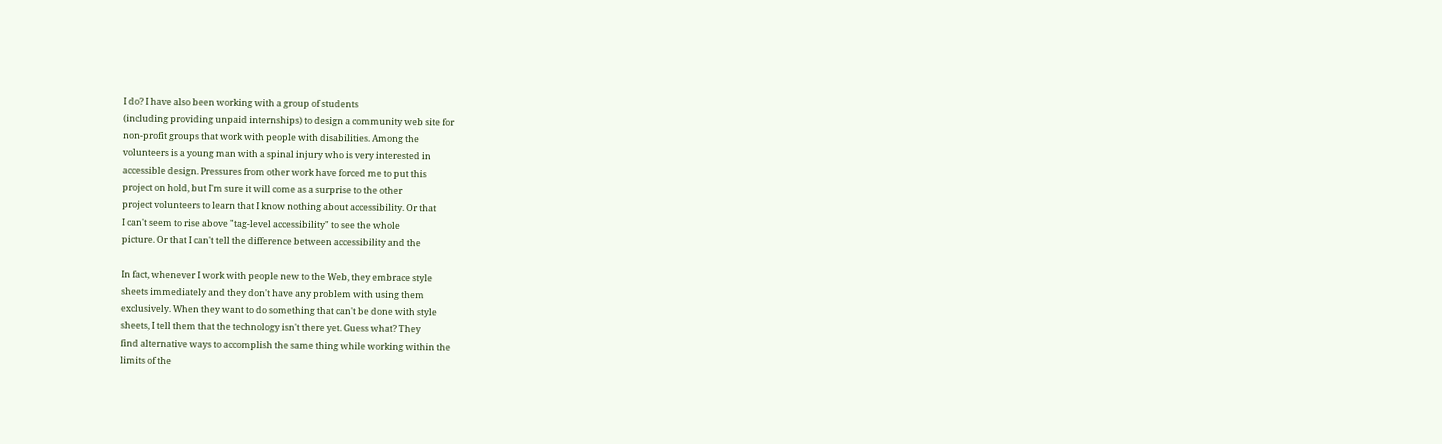I do? I have also been working with a group of students
(including providing unpaid internships) to design a community web site for
non-profit groups that work with people with disabilities. Among the
volunteers is a young man with a spinal injury who is very interested in
accessible design. Pressures from other work have forced me to put this
project on hold, but I'm sure it will come as a surprise to the other
project volunteers to learn that I know nothing about accessibility. Or that
I can't seem to rise above "tag-level accessibility" to see the whole
picture. Or that I can't tell the difference between accessibility and the

In fact, whenever I work with people new to the Web, they embrace style
sheets immediately and they don't have any problem with using them
exclusively. When they want to do something that can't be done with style
sheets, I tell them that the technology isn't there yet. Guess what? They
find alternative ways to accomplish the same thing while working within the
limits of the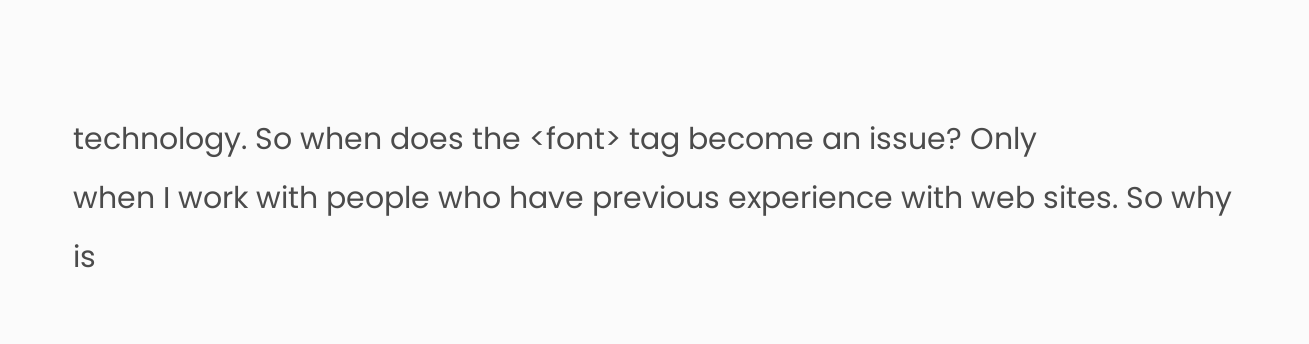technology. So when does the <font> tag become an issue? Only
when I work with people who have previous experience with web sites. So why
is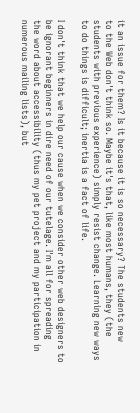it an issue for them? Is it because it is so necessary? The students new
to the Web don't think so. Maybe it's that, like most humans, they (the
students with previous experience) simply resist change. Learning new ways
to do things is difficult; inertia is a fact of life.

I don't think that we help our cause when we consider other web designers to
be ignorant beginners in dire need of our tutelage. I'm all for spreading
the word about accessibility (thus my pet project and my participation in
numerous mailing lists), but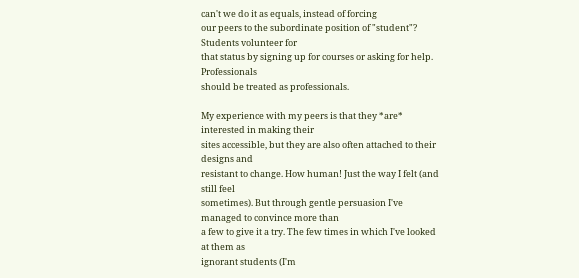can't we do it as equals, instead of forcing
our peers to the subordinate position of "student"? Students volunteer for
that status by signing up for courses or asking for help. Professionals
should be treated as professionals.

My experience with my peers is that they *are* interested in making their
sites accessible, but they are also often attached to their designs and
resistant to change. How human! Just the way I felt (and still feel
sometimes). But through gentle persuasion I've managed to convince more than
a few to give it a try. The few times in which I've looked at them as
ignorant students (I'm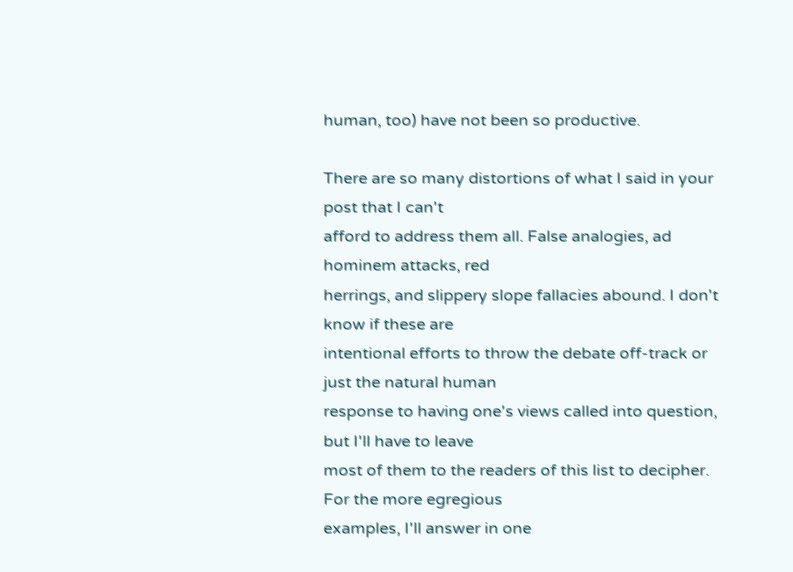human, too) have not been so productive.

There are so many distortions of what I said in your post that I can't
afford to address them all. False analogies, ad hominem attacks, red
herrings, and slippery slope fallacies abound. I don't know if these are
intentional efforts to throw the debate off-track or just the natural human
response to having one's views called into question, but I'll have to leave
most of them to the readers of this list to decipher. For the more egregious
examples, I'll answer in one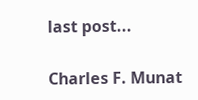last post...

Charles F. Munat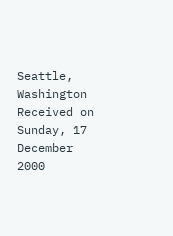Seattle, Washington
Received on Sunday, 17 December 2000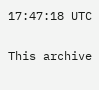17:47:18 UTC

This archive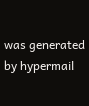was generated by hypermail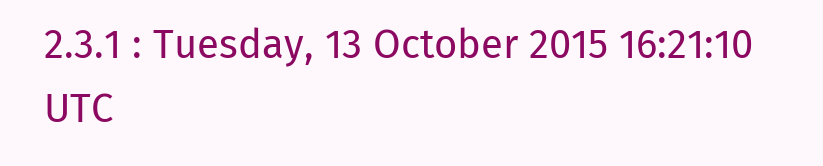2.3.1 : Tuesday, 13 October 2015 16:21:10 UTC